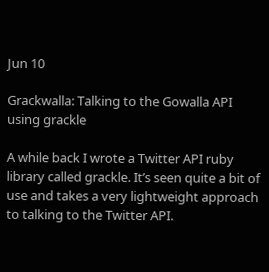Jun 10

Grackwalla: Talking to the Gowalla API using grackle

A while back I wrote a Twitter API ruby library called grackle. It’s seen quite a bit of use and takes a very lightweight approach to talking to the Twitter API.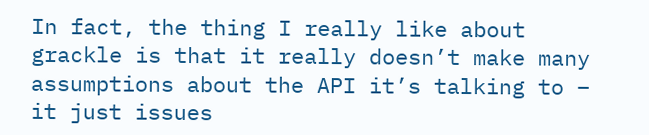In fact, the thing I really like about grackle is that it really doesn’t make many assumptions about the API it’s talking to – it just issues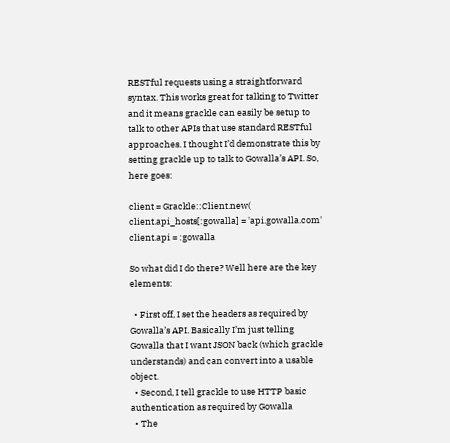RESTful requests using a straightforward syntax. This works great for talking to Twitter and it means grackle can easily be setup to talk to other APIs that use standard RESTful approaches. I thought I’d demonstrate this by setting grackle up to talk to Gowalla’s API. So, here goes:

client = Grackle::Client.new(
client.api_hosts[:gowalla] = 'api.gowalla.com'
client.api = :gowalla

So what did I do there? Well here are the key elements:

  • First off, I set the headers as required by Gowalla’s API. Basically I’m just telling Gowalla that I want JSON back (which grackle understands) and can convert into a usable object.
  • Second, I tell grackle to use HTTP basic authentication as required by Gowalla
  • The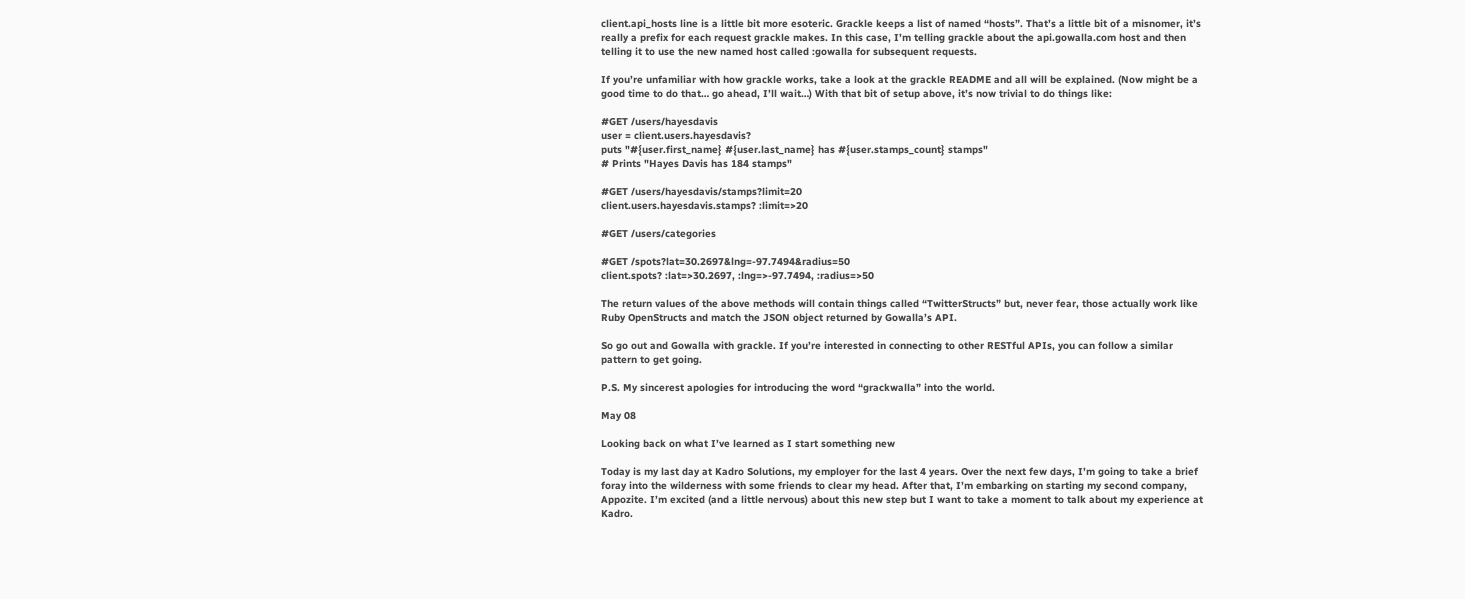client.api_hosts line is a little bit more esoteric. Grackle keeps a list of named “hosts”. That’s a little bit of a misnomer, it’s really a prefix for each request grackle makes. In this case, I’m telling grackle about the api.gowalla.com host and then telling it to use the new named host called :gowalla for subsequent requests.

If you’re unfamiliar with how grackle works, take a look at the grackle README and all will be explained. (Now might be a good time to do that… go ahead, I’ll wait…) With that bit of setup above, it’s now trivial to do things like:

#GET /users/hayesdavis
user = client.users.hayesdavis?
puts "#{user.first_name} #{user.last_name} has #{user.stamps_count} stamps"
# Prints "Hayes Davis has 184 stamps"

#GET /users/hayesdavis/stamps?limit=20
client.users.hayesdavis.stamps? :limit=>20

#GET /users/categories

#GET /spots?lat=30.2697&lng=-97.7494&radius=50
client.spots? :lat=>30.2697, :lng=>-97.7494, :radius=>50

The return values of the above methods will contain things called “TwitterStructs” but, never fear, those actually work like Ruby OpenStructs and match the JSON object returned by Gowalla’s API.

So go out and Gowalla with grackle. If you’re interested in connecting to other RESTful APIs, you can follow a similar pattern to get going.

P.S. My sincerest apologies for introducing the word “grackwalla” into the world.

May 08

Looking back on what I’ve learned as I start something new

Today is my last day at Kadro Solutions, my employer for the last 4 years. Over the next few days, I’m going to take a brief foray into the wilderness with some friends to clear my head. After that, I’m embarking on starting my second company, Appozite. I’m excited (and a little nervous) about this new step but I want to take a moment to talk about my experience at Kadro.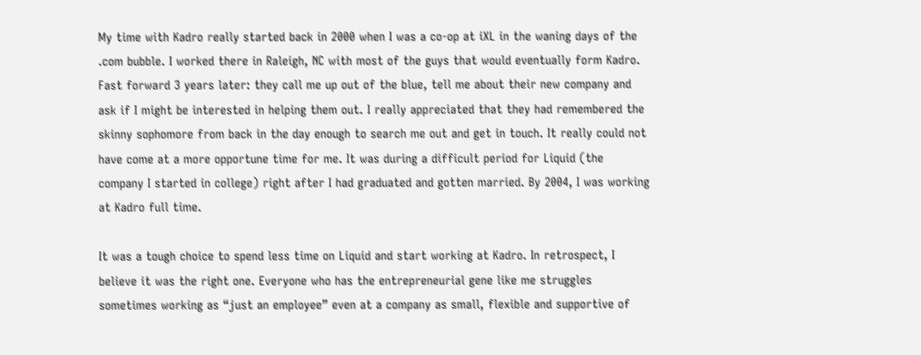My time with Kadro really started back in 2000 when I was a co-op at iXL in the waning days of the .com bubble. I worked there in Raleigh, NC with most of the guys that would eventually form Kadro. Fast forward 3 years later: they call me up out of the blue, tell me about their new company and ask if I might be interested in helping them out. I really appreciated that they had remembered the skinny sophomore from back in the day enough to search me out and get in touch. It really could not have come at a more opportune time for me. It was during a difficult period for Liquid (the company I started in college) right after I had graduated and gotten married. By 2004, I was working at Kadro full time.

It was a tough choice to spend less time on Liquid and start working at Kadro. In retrospect, I believe it was the right one. Everyone who has the entrepreneurial gene like me struggles sometimes working as “just an employee” even at a company as small, flexible and supportive of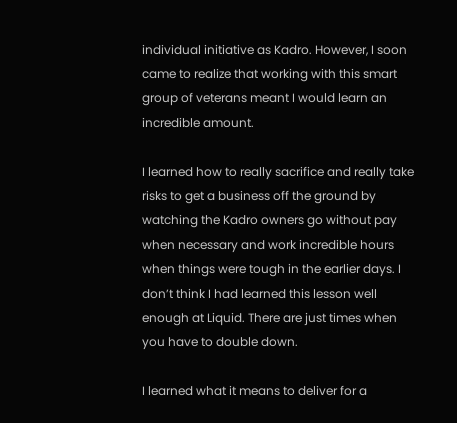individual initiative as Kadro. However, I soon came to realize that working with this smart group of veterans meant I would learn an incredible amount.

I learned how to really sacrifice and really take risks to get a business off the ground by watching the Kadro owners go without pay when necessary and work incredible hours when things were tough in the earlier days. I don’t think I had learned this lesson well enough at Liquid. There are just times when you have to double down.

I learned what it means to deliver for a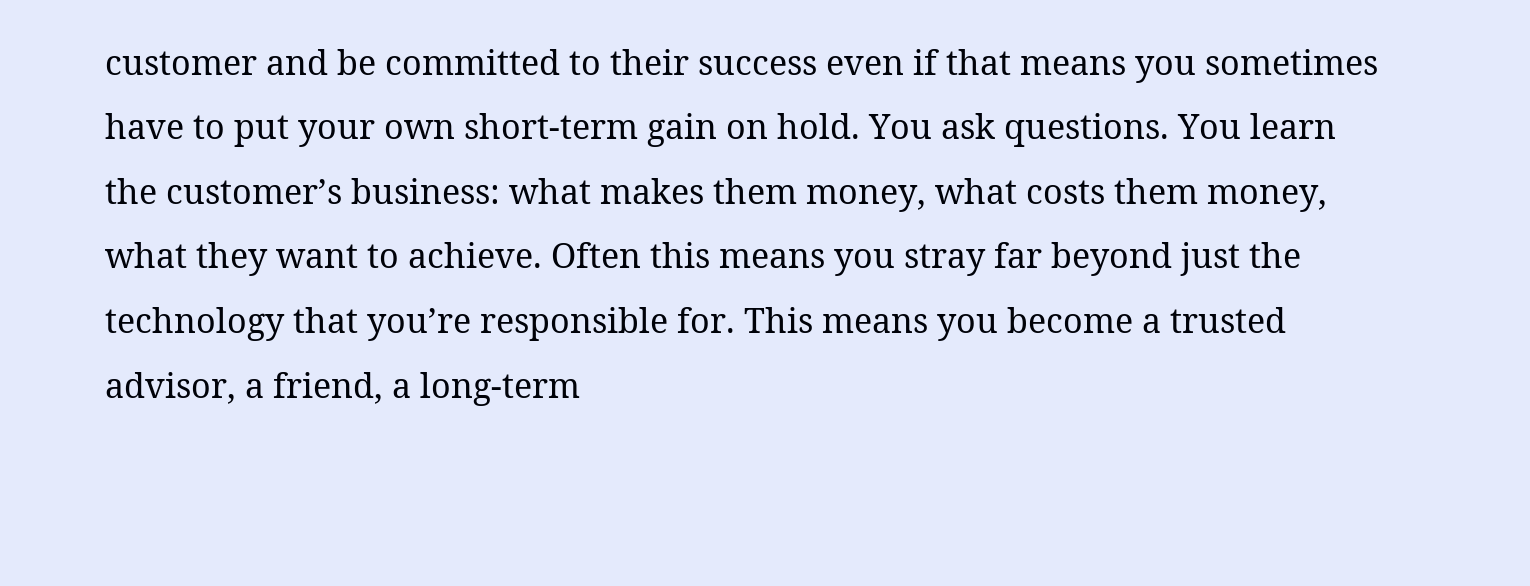customer and be committed to their success even if that means you sometimes have to put your own short-term gain on hold. You ask questions. You learn the customer’s business: what makes them money, what costs them money, what they want to achieve. Often this means you stray far beyond just the technology that you’re responsible for. This means you become a trusted advisor, a friend, a long-term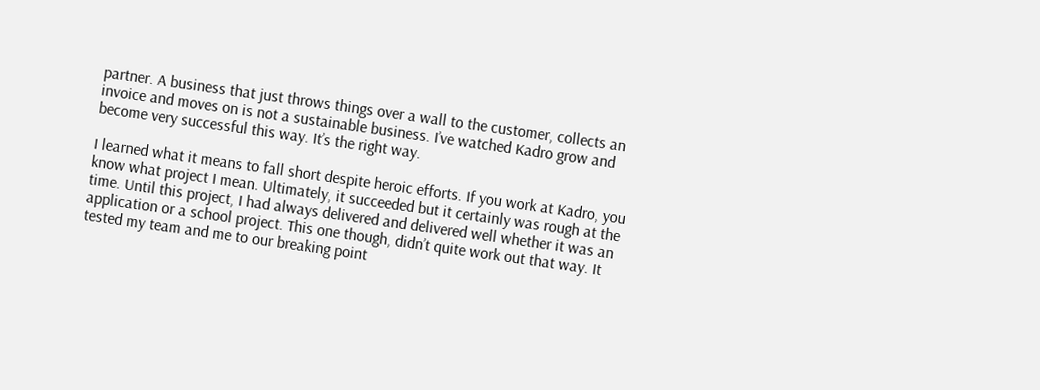partner. A business that just throws things over a wall to the customer, collects an invoice and moves on is not a sustainable business. I’ve watched Kadro grow and become very successful this way. It’s the right way.

I learned what it means to fall short despite heroic efforts. If you work at Kadro, you know what project I mean. Ultimately, it succeeded but it certainly was rough at the time. Until this project, I had always delivered and delivered well whether it was an application or a school project. This one though, didn’t quite work out that way. It tested my team and me to our breaking point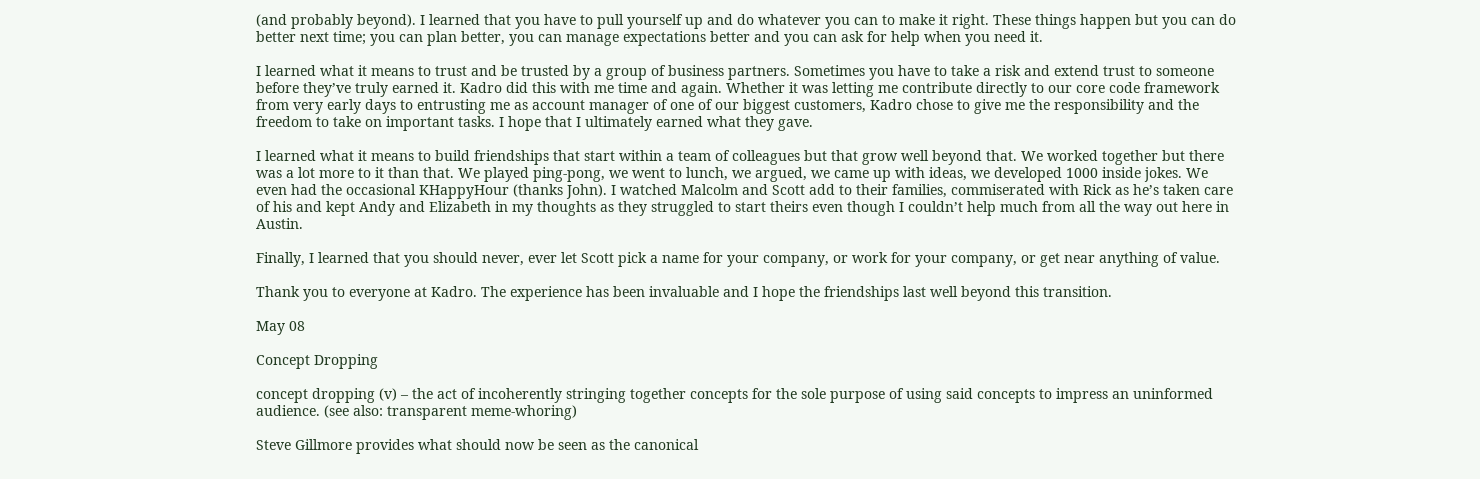(and probably beyond). I learned that you have to pull yourself up and do whatever you can to make it right. These things happen but you can do better next time; you can plan better, you can manage expectations better and you can ask for help when you need it.

I learned what it means to trust and be trusted by a group of business partners. Sometimes you have to take a risk and extend trust to someone before they’ve truly earned it. Kadro did this with me time and again. Whether it was letting me contribute directly to our core code framework from very early days to entrusting me as account manager of one of our biggest customers, Kadro chose to give me the responsibility and the freedom to take on important tasks. I hope that I ultimately earned what they gave.

I learned what it means to build friendships that start within a team of colleagues but that grow well beyond that. We worked together but there was a lot more to it than that. We played ping-pong, we went to lunch, we argued, we came up with ideas, we developed 1000 inside jokes. We even had the occasional KHappyHour (thanks John). I watched Malcolm and Scott add to their families, commiserated with Rick as he’s taken care of his and kept Andy and Elizabeth in my thoughts as they struggled to start theirs even though I couldn’t help much from all the way out here in Austin.

Finally, I learned that you should never, ever let Scott pick a name for your company, or work for your company, or get near anything of value.

Thank you to everyone at Kadro. The experience has been invaluable and I hope the friendships last well beyond this transition.

May 08

Concept Dropping

concept dropping (v) – the act of incoherently stringing together concepts for the sole purpose of using said concepts to impress an uninformed audience. (see also: transparent meme-whoring)

Steve Gillmore provides what should now be seen as the canonical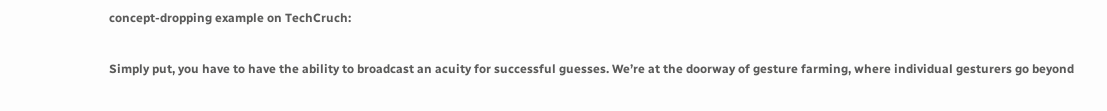concept-dropping example on TechCruch:

Simply put, you have to have the ability to broadcast an acuity for successful guesses. We’re at the doorway of gesture farming, where individual gesturers go beyond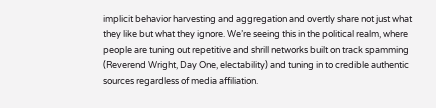implicit behavior harvesting and aggregation and overtly share not just what they like but what they ignore. We’re seeing this in the political realm, where people are tuning out repetitive and shrill networks built on track spamming (Reverend Wright, Day One, electability) and tuning in to credible authentic sources regardless of media affiliation.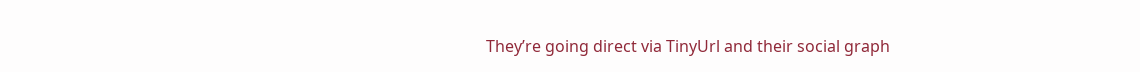They’re going direct via TinyUrl and their social graph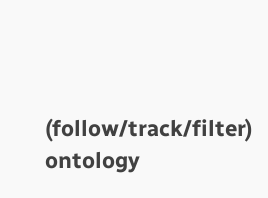(follow/track/filter) ontology